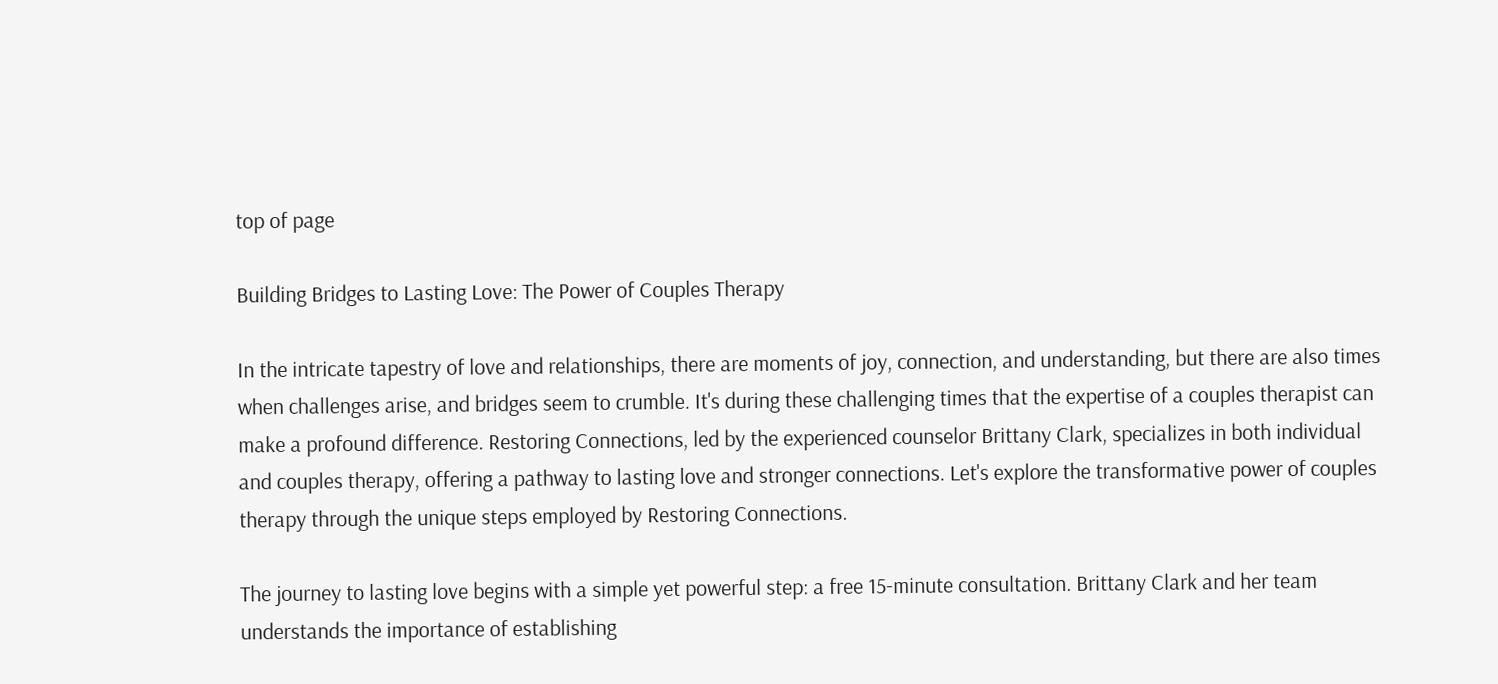top of page

Building Bridges to Lasting Love: The Power of Couples Therapy

In the intricate tapestry of love and relationships, there are moments of joy, connection, and understanding, but there are also times when challenges arise, and bridges seem to crumble. It's during these challenging times that the expertise of a couples therapist can make a profound difference. Restoring Connections, led by the experienced counselor Brittany Clark, specializes in both individual and couples therapy, offering a pathway to lasting love and stronger connections. Let's explore the transformative power of couples therapy through the unique steps employed by Restoring Connections.

The journey to lasting love begins with a simple yet powerful step: a free 15-minute consultation. Brittany Clark and her team understands the importance of establishing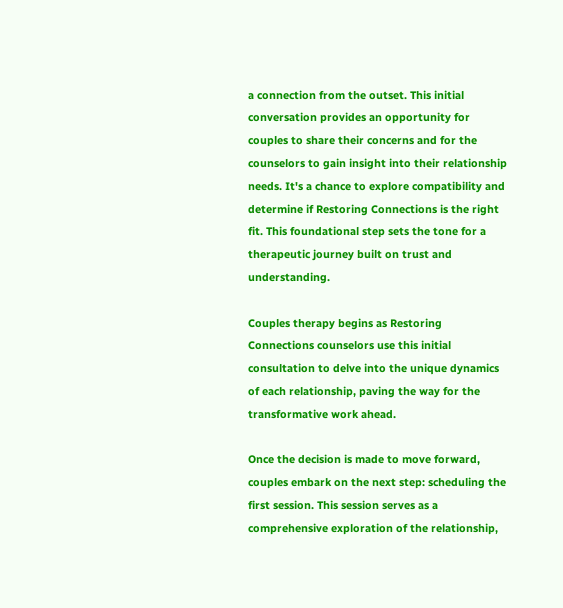a connection from the outset. This initial conversation provides an opportunity for couples to share their concerns and for the counselors to gain insight into their relationship needs. It's a chance to explore compatibility and determine if Restoring Connections is the right fit. This foundational step sets the tone for a therapeutic journey built on trust and understanding.

Couples therapy begins as Restoring Connections counselors use this initial consultation to delve into the unique dynamics of each relationship, paving the way for the transformative work ahead.

Once the decision is made to move forward, couples embark on the next step: scheduling the first session. This session serves as a comprehensive exploration of the relationship,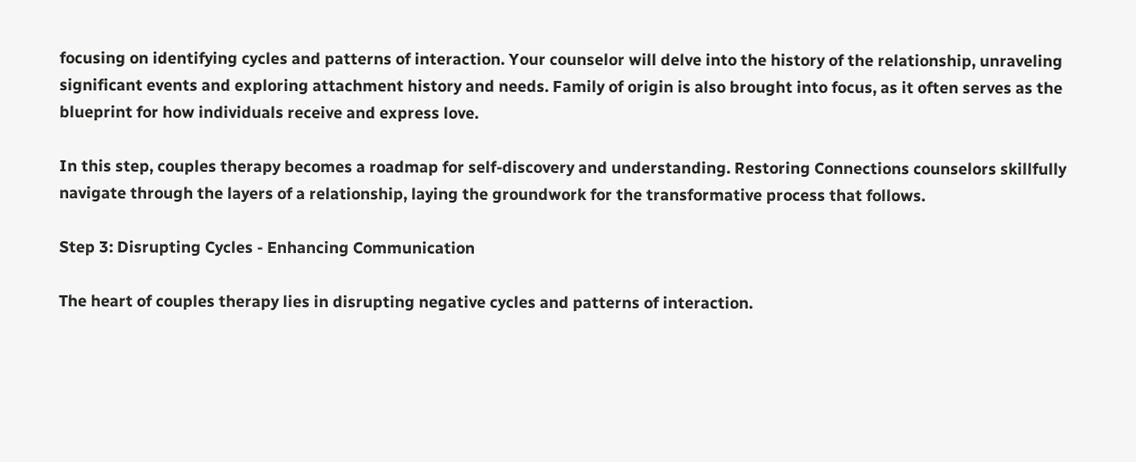focusing on identifying cycles and patterns of interaction. Your counselor will delve into the history of the relationship, unraveling significant events and exploring attachment history and needs. Family of origin is also brought into focus, as it often serves as the blueprint for how individuals receive and express love.

In this step, couples therapy becomes a roadmap for self-discovery and understanding. Restoring Connections counselors skillfully navigate through the layers of a relationship, laying the groundwork for the transformative process that follows.

Step 3: Disrupting Cycles - Enhancing Communication

The heart of couples therapy lies in disrupting negative cycles and patterns of interaction.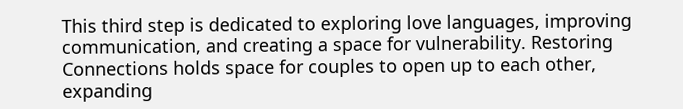This third step is dedicated to exploring love languages, improving communication, and creating a space for vulnerability. Restoring Connections holds space for couples to open up to each other, expanding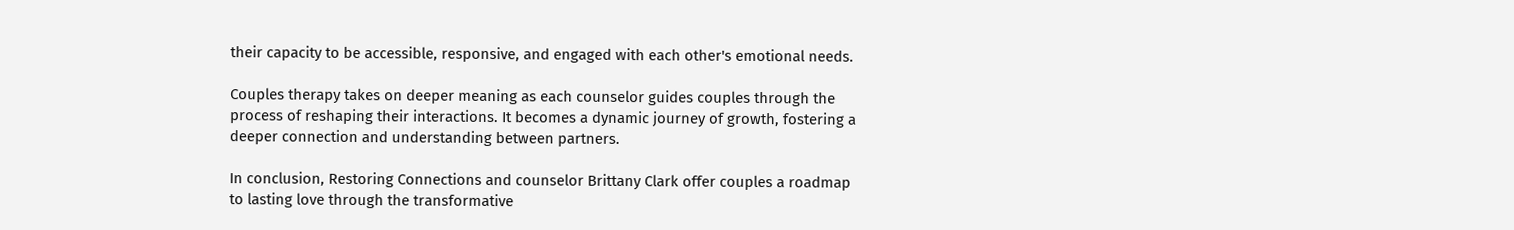their capacity to be accessible, responsive, and engaged with each other's emotional needs.

Couples therapy takes on deeper meaning as each counselor guides couples through the process of reshaping their interactions. It becomes a dynamic journey of growth, fostering a deeper connection and understanding between partners.

In conclusion, Restoring Connections and counselor Brittany Clark offer couples a roadmap to lasting love through the transformative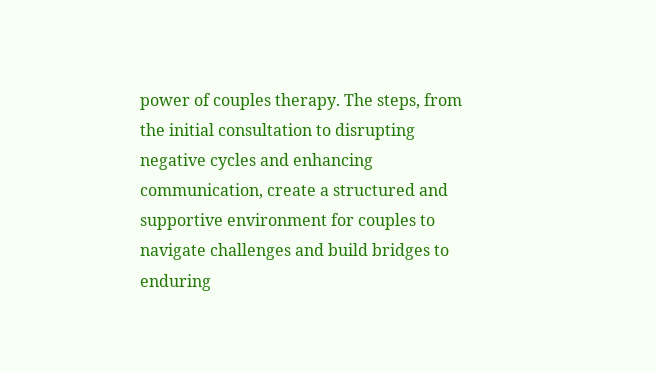power of couples therapy. The steps, from the initial consultation to disrupting negative cycles and enhancing communication, create a structured and supportive environment for couples to navigate challenges and build bridges to enduring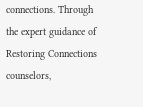connections. Through the expert guidance of Restoring Connections counselors,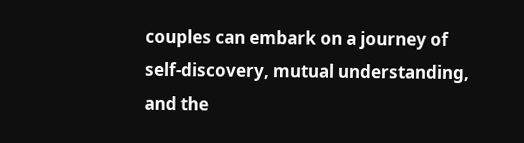couples can embark on a journey of self-discovery, mutual understanding, and the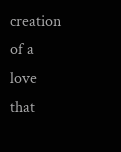creation of a love that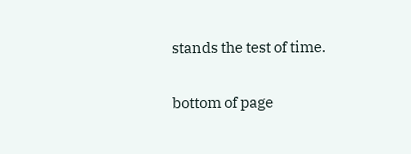stands the test of time.

bottom of page